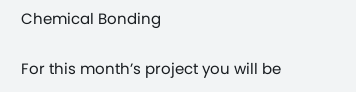Chemical Bonding

For this month’s project you will be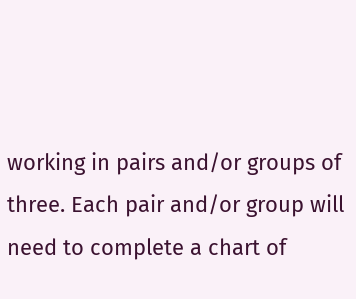working in pairs and/or groups of three. Each pair and/or group will need to complete a chart of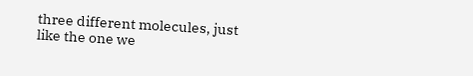three different molecules, just like the one we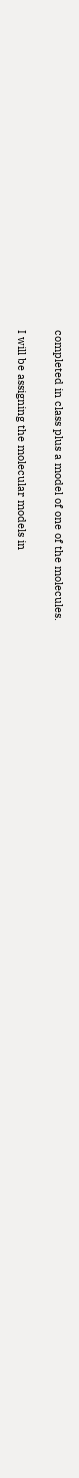completed in class plus a model of one of the molecules.

I will be assigning the molecular models in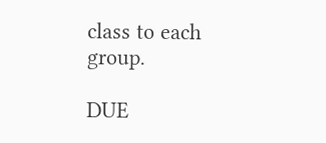class to each group.

DUE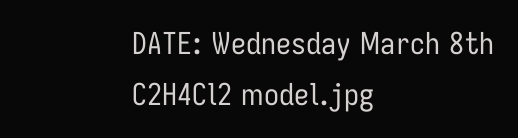DATE: Wednesday March 8th C2H4Cl2 model.jpg